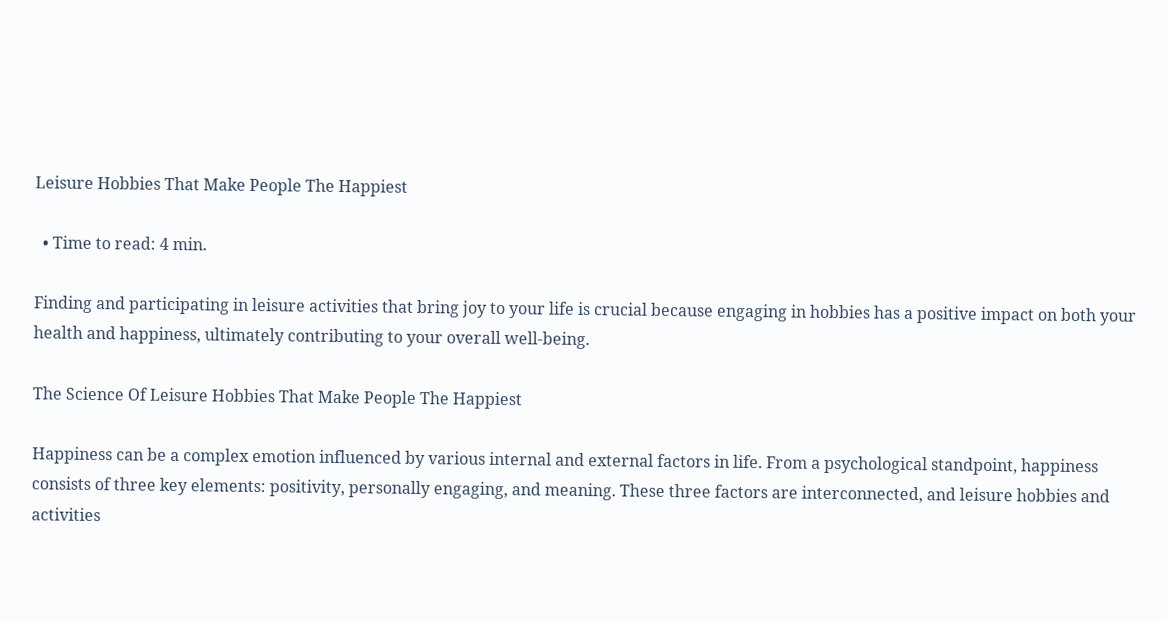Leisure Hobbies That Make People The Happiest

  • Time to read: 4 min.

Finding and participating in leisure activities that bring joy to your life is crucial because engaging in hobbies has a positive impact on both your health and happiness, ultimately contributing to your overall well-being.

The Science Of Leisure Hobbies That Make People The Happiest

Happiness can be a complex emotion influenced by various internal and external factors in life. From a psychological standpoint, happiness consists of three key elements: positivity, personally engaging, and meaning. These three factors are interconnected, and leisure hobbies and activities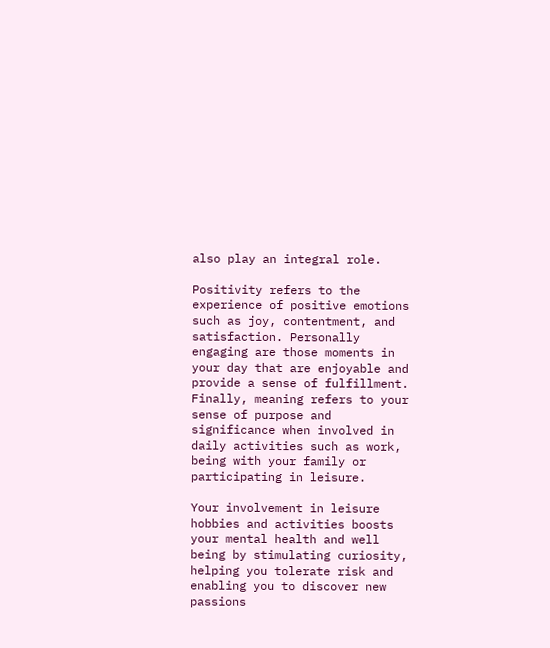also play an integral role.

Positivity refers to the experience of positive emotions such as joy, contentment, and satisfaction. Personally engaging are those moments in your day that are enjoyable and provide a sense of fulfillment. Finally, meaning refers to your sense of purpose and significance when involved in daily activities such as work, being with your family or participating in leisure.

Your involvement in leisure hobbies and activities boosts your mental health and well being by stimulating curiosity, helping you tolerate risk and enabling you to discover new passions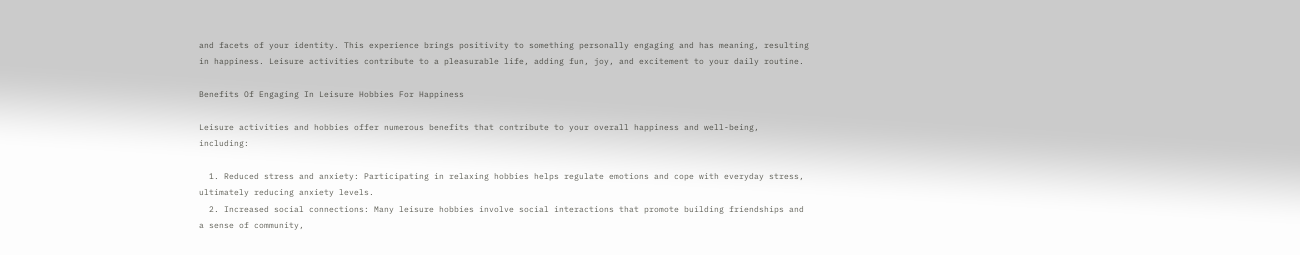and facets of your identity. This experience brings positivity to something personally engaging and has meaning, resulting in happiness. Leisure activities contribute to a pleasurable life, adding fun, joy, and excitement to your daily routine.

Benefits Of Engaging In Leisure Hobbies For Happiness

Leisure activities and hobbies offer numerous benefits that contribute to your overall happiness and well-being, including:

  1. Reduced stress and anxiety: Participating in relaxing hobbies helps regulate emotions and cope with everyday stress, ultimately reducing anxiety levels.
  2. Increased social connections: Many leisure hobbies involve social interactions that promote building friendships and a sense of community,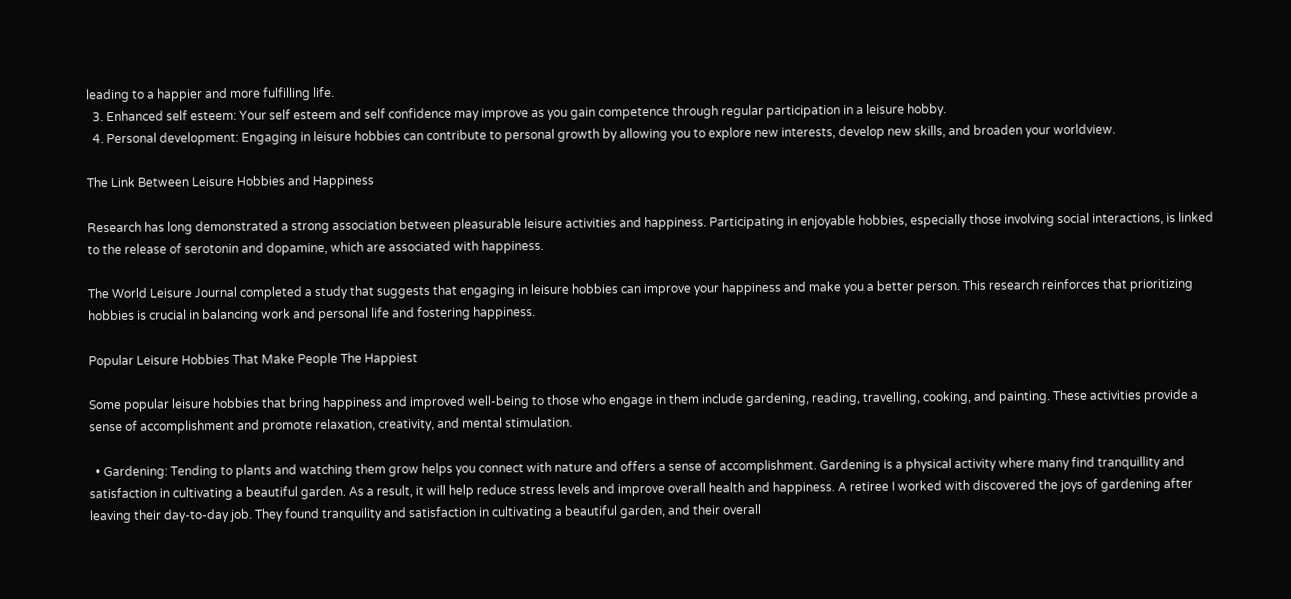leading to a happier and more fulfilling life.
  3. Enhanced self esteem: Your self esteem and self confidence may improve as you gain competence through regular participation in a leisure hobby.
  4. Personal development: Engaging in leisure hobbies can contribute to personal growth by allowing you to explore new interests, develop new skills, and broaden your worldview.

The Link Between Leisure Hobbies and Happiness

Research has long demonstrated a strong association between pleasurable leisure activities and happiness. Participating in enjoyable hobbies, especially those involving social interactions, is linked to the release of serotonin and dopamine, which are associated with happiness.

The World Leisure Journal completed a study that suggests that engaging in leisure hobbies can improve your happiness and make you a better person. This research reinforces that prioritizing hobbies is crucial in balancing work and personal life and fostering happiness.

Popular Leisure Hobbies That Make People The Happiest

Some popular leisure hobbies that bring happiness and improved well-being to those who engage in them include gardening, reading, travelling, cooking, and painting. These activities provide a sense of accomplishment and promote relaxation, creativity, and mental stimulation.

  • Gardening: Tending to plants and watching them grow helps you connect with nature and offers a sense of accomplishment. Gardening is a physical activity where many find tranquillity and satisfaction in cultivating a beautiful garden. As a result, it will help reduce stress levels and improve overall health and happiness. A retiree I worked with discovered the joys of gardening after leaving their day-to-day job. They found tranquility and satisfaction in cultivating a beautiful garden, and their overall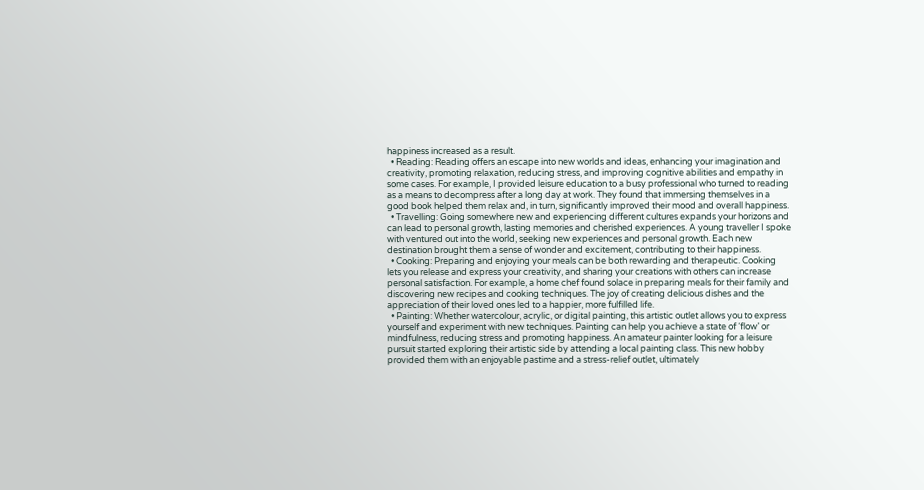happiness increased as a result.
  • Reading: Reading offers an escape into new worlds and ideas, enhancing your imagination and creativity, promoting relaxation, reducing stress, and improving cognitive abilities and empathy in some cases. For example, I provided leisure education to a busy professional who turned to reading as a means to decompress after a long day at work. They found that immersing themselves in a good book helped them relax and, in turn, significantly improved their mood and overall happiness.
  • Travelling: Going somewhere new and experiencing different cultures expands your horizons and can lead to personal growth, lasting memories and cherished experiences. A young traveller I spoke with ventured out into the world, seeking new experiences and personal growth. Each new destination brought them a sense of wonder and excitement, contributing to their happiness.
  • Cooking: Preparing and enjoying your meals can be both rewarding and therapeutic. Cooking lets you release and express your creativity, and sharing your creations with others can increase personal satisfaction. For example, a home chef found solace in preparing meals for their family and discovering new recipes and cooking techniques. The joy of creating delicious dishes and the appreciation of their loved ones led to a happier, more fulfilled life.
  • Painting: Whether watercolour, acrylic, or digital painting, this artistic outlet allows you to express yourself and experiment with new techniques. Painting can help you achieve a state of ‘flow’ or mindfulness, reducing stress and promoting happiness. An amateur painter looking for a leisure pursuit started exploring their artistic side by attending a local painting class. This new hobby provided them with an enjoyable pastime and a stress-relief outlet, ultimately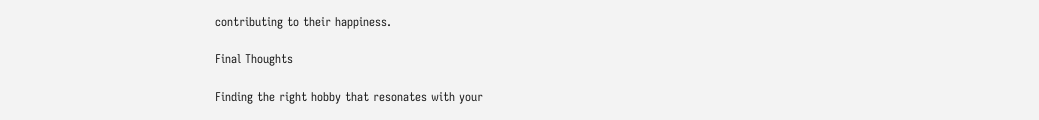contributing to their happiness.

Final Thoughts

Finding the right hobby that resonates with your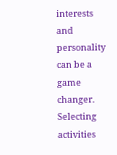interests and personality can be a game changer. Selecting activities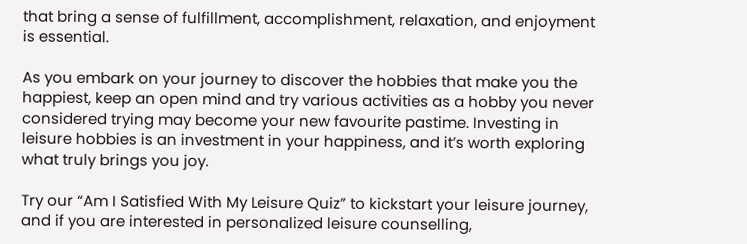that bring a sense of fulfillment, accomplishment, relaxation, and enjoyment is essential.

As you embark on your journey to discover the hobbies that make you the happiest, keep an open mind and try various activities as a hobby you never considered trying may become your new favourite pastime. Investing in leisure hobbies is an investment in your happiness, and it’s worth exploring what truly brings you joy.

Try our “Am I Satisfied With My Leisure Quiz” to kickstart your leisure journey, and if you are interested in personalized leisure counselling,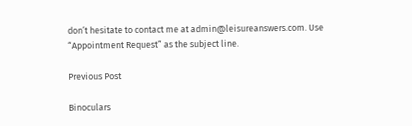don’t hesitate to contact me at admin@leisureanswers.com. Use “Appointment Request” as the subject line.

Previous Post

Binoculars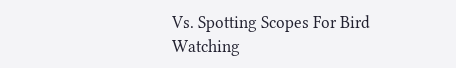Vs. Spotting Scopes For Bird Watching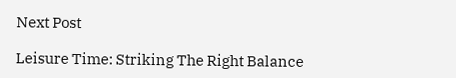Next Post

Leisure Time: Striking The Right Balance